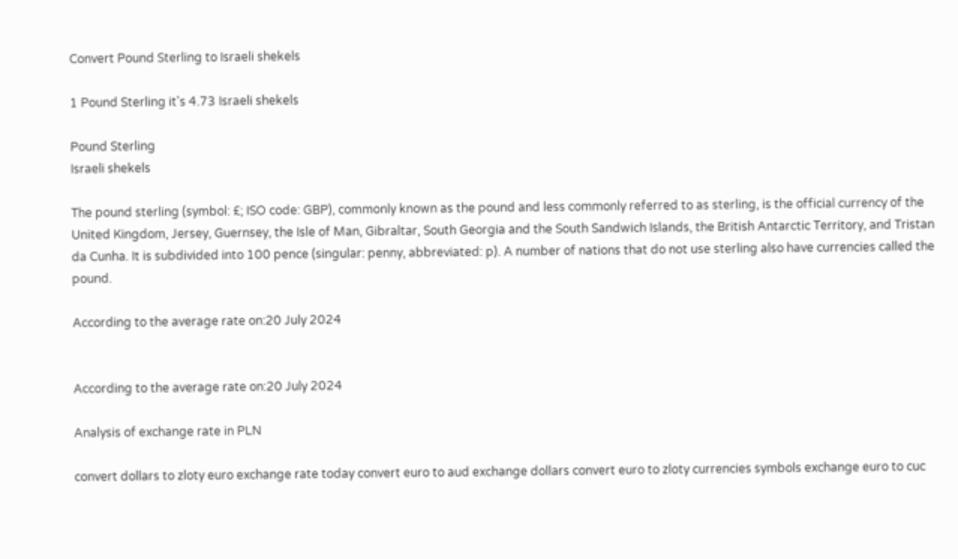Convert Pound Sterling to Israeli shekels

1 Pound Sterling it's 4.73 Israeli shekels

Pound Sterling
Israeli shekels

The pound sterling (symbol: £; ISO code: GBP), commonly known as the pound and less commonly referred to as sterling, is the official currency of the United Kingdom, Jersey, Guernsey, the Isle of Man, Gibraltar, South Georgia and the South Sandwich Islands, the British Antarctic Territory, and Tristan da Cunha. It is subdivided into 100 pence (singular: penny, abbreviated: p). A number of nations that do not use sterling also have currencies called the pound.

According to the average rate on:20 July 2024


According to the average rate on:20 July 2024

Analysis of exchange rate in PLN

convert dollars to zloty euro exchange rate today convert euro to aud exchange dollars convert euro to zloty currencies symbols exchange euro to cuc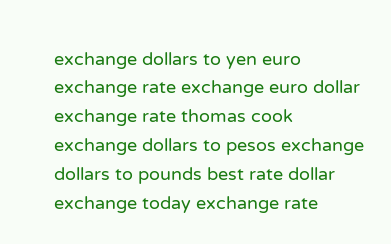exchange dollars to yen euro exchange rate exchange euro dollar exchange rate thomas cook exchange dollars to pesos exchange dollars to pounds best rate dollar exchange today exchange rate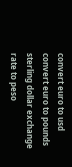convert euro to usd convert euro to pounds sterling dollar exchange rate to peso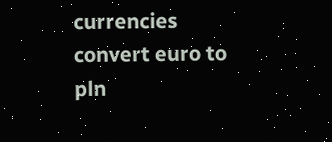currencies convert euro to pln